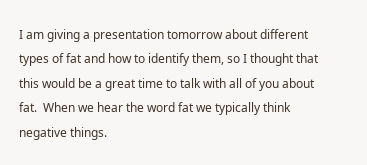I am giving a presentation tomorrow about different types of fat and how to identify them, so I thought that this would be a great time to talk with all of you about fat.  When we hear the word fat we typically think negative things.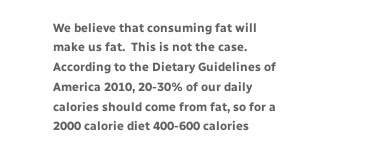We believe that consuming fat will make us fat.  This is not the case.  According to the Dietary Guidelines of America 2010, 20-30% of our daily calories should come from fat, so for a 2000 calorie diet 400-600 calories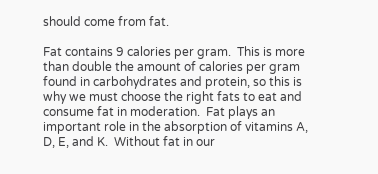should come from fat.

Fat contains 9 calories per gram.  This is more than double the amount of calories per gram found in carbohydrates and protein, so this is why we must choose the right fats to eat and consume fat in moderation.  Fat plays an important role in the absorption of vitamins A, D, E, and K.  Without fat in our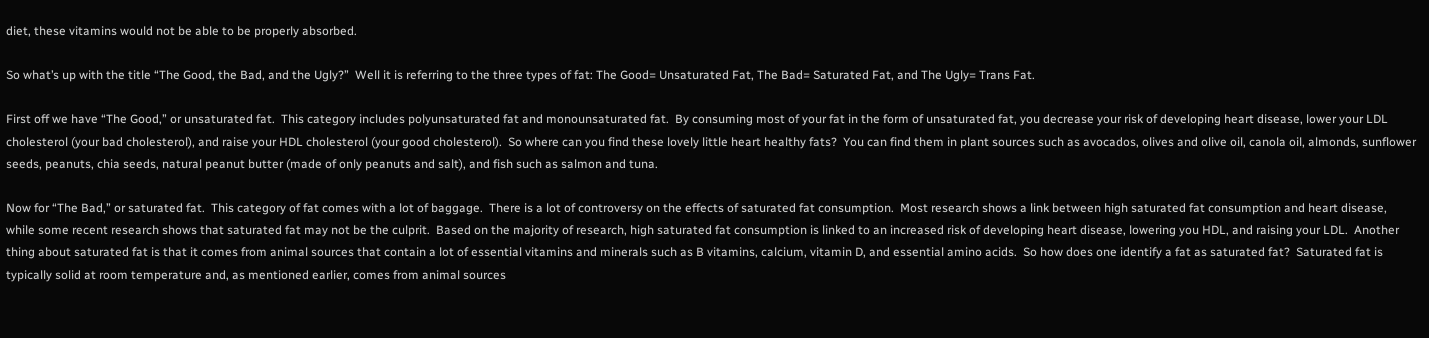diet, these vitamins would not be able to be properly absorbed.

So what’s up with the title “The Good, the Bad, and the Ugly?”  Well it is referring to the three types of fat: The Good= Unsaturated Fat, The Bad= Saturated Fat, and The Ugly= Trans Fat.

First off we have “The Good,” or unsaturated fat.  This category includes polyunsaturated fat and monounsaturated fat.  By consuming most of your fat in the form of unsaturated fat, you decrease your risk of developing heart disease, lower your LDL cholesterol (your bad cholesterol), and raise your HDL cholesterol (your good cholesterol).  So where can you find these lovely little heart healthy fats?  You can find them in plant sources such as avocados, olives and olive oil, canola oil, almonds, sunflower seeds, peanuts, chia seeds, natural peanut butter (made of only peanuts and salt), and fish such as salmon and tuna.

Now for “The Bad,” or saturated fat.  This category of fat comes with a lot of baggage.  There is a lot of controversy on the effects of saturated fat consumption.  Most research shows a link between high saturated fat consumption and heart disease, while some recent research shows that saturated fat may not be the culprit.  Based on the majority of research, high saturated fat consumption is linked to an increased risk of developing heart disease, lowering you HDL, and raising your LDL.  Another thing about saturated fat is that it comes from animal sources that contain a lot of essential vitamins and minerals such as B vitamins, calcium, vitamin D, and essential amino acids.  So how does one identify a fat as saturated fat?  Saturated fat is typically solid at room temperature and, as mentioned earlier, comes from animal sources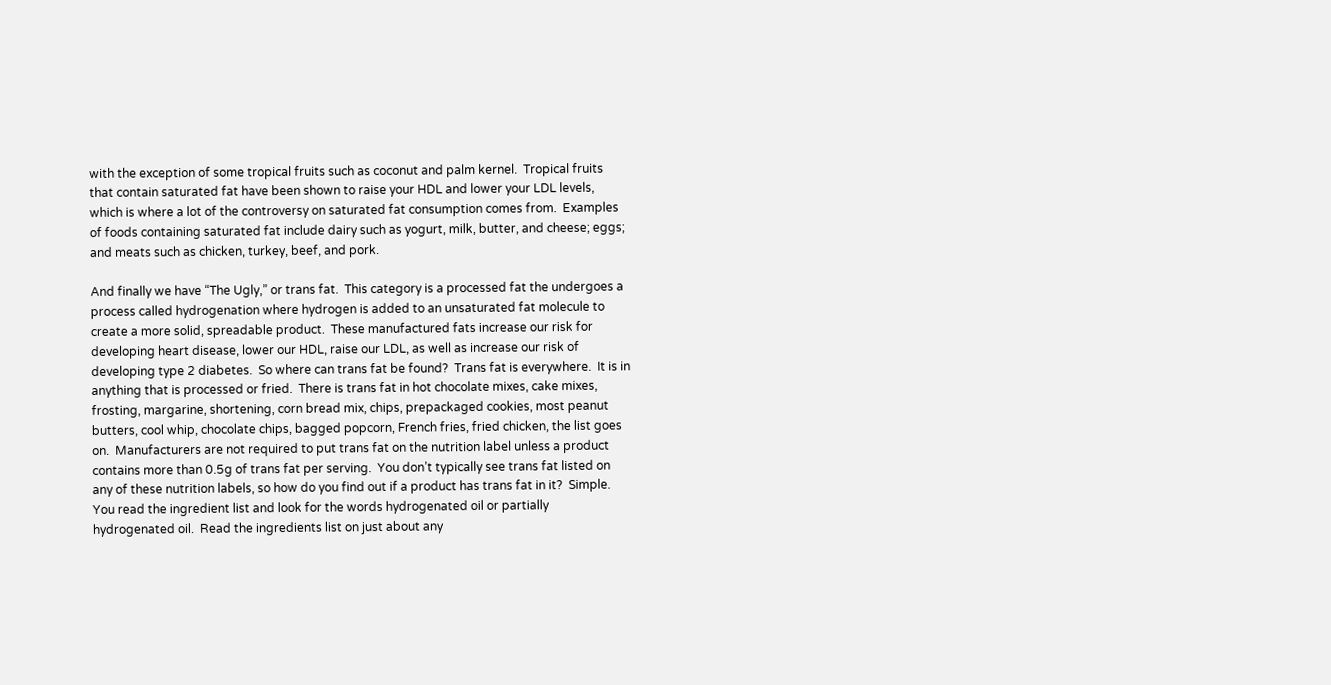with the exception of some tropical fruits such as coconut and palm kernel.  Tropical fruits that contain saturated fat have been shown to raise your HDL and lower your LDL levels, which is where a lot of the controversy on saturated fat consumption comes from.  Examples of foods containing saturated fat include dairy such as yogurt, milk, butter, and cheese; eggs; and meats such as chicken, turkey, beef, and pork.

And finally we have “The Ugly,” or trans fat.  This category is a processed fat the undergoes a process called hydrogenation where hydrogen is added to an unsaturated fat molecule to create a more solid, spreadable product.  These manufactured fats increase our risk for developing heart disease, lower our HDL, raise our LDL, as well as increase our risk of developing type 2 diabetes.  So where can trans fat be found?  Trans fat is everywhere.  It is in anything that is processed or fried.  There is trans fat in hot chocolate mixes, cake mixes, frosting, margarine, shortening, corn bread mix, chips, prepackaged cookies, most peanut butters, cool whip, chocolate chips, bagged popcorn, French fries, fried chicken, the list goes on.  Manufacturers are not required to put trans fat on the nutrition label unless a product contains more than 0.5g of trans fat per serving.  You don’t typically see trans fat listed on any of these nutrition labels, so how do you find out if a product has trans fat in it?  Simple.  You read the ingredient list and look for the words hydrogenated oil or partially hydrogenated oil.  Read the ingredients list on just about any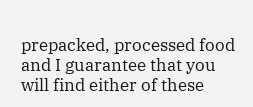prepacked, processed food and I guarantee that you will find either of these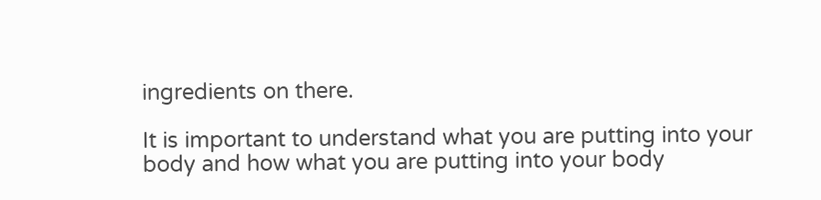ingredients on there.

It is important to understand what you are putting into your body and how what you are putting into your body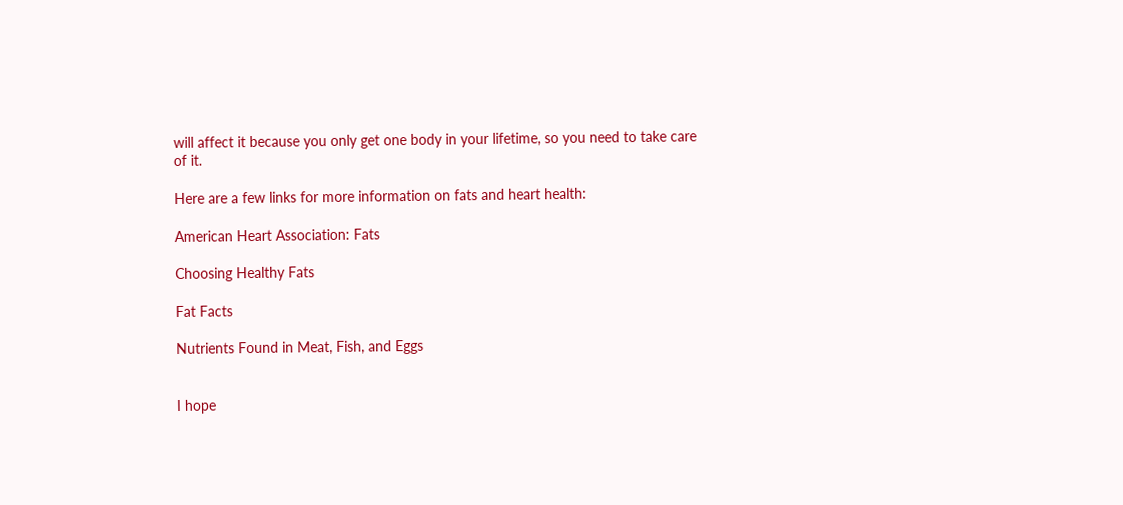will affect it because you only get one body in your lifetime, so you need to take care of it.

Here are a few links for more information on fats and heart health:

American Heart Association: Fats

Choosing Healthy Fats

Fat Facts

Nutrients Found in Meat, Fish, and Eggs


I hope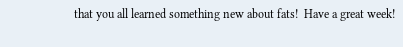that you all learned something new about fats!  Have a great week!